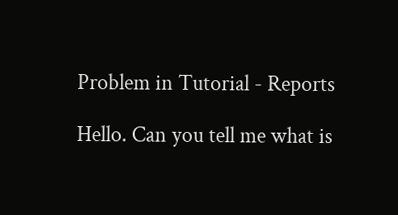Problem in Tutorial - Reports

Hello. Can you tell me what is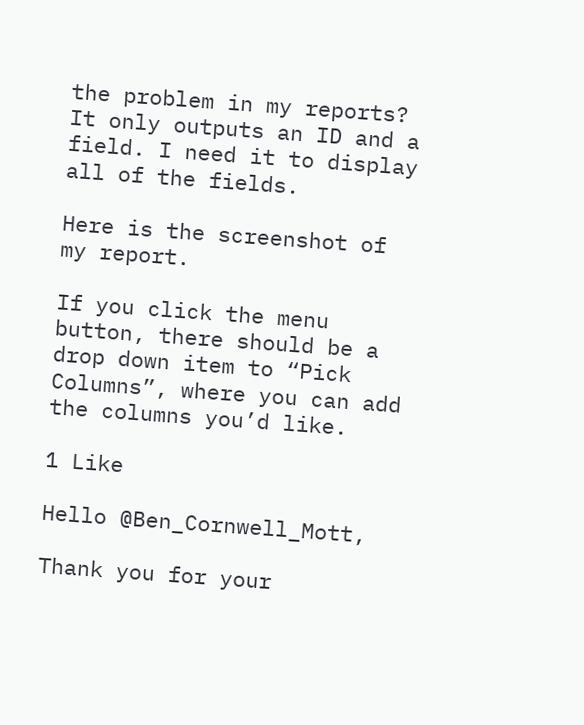the problem in my reports? It only outputs an ID and a field. I need it to display all of the fields.

Here is the screenshot of my report.

If you click the menu button, there should be a drop down item to “Pick Columns”, where you can add the columns you’d like.

1 Like

Hello @Ben_Cornwell_Mott,

Thank you for your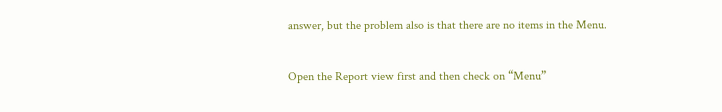answer, but the problem also is that there are no items in the Menu.

Open the Report view first and then check on “Menu”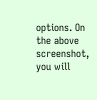options. On the above screenshot, you will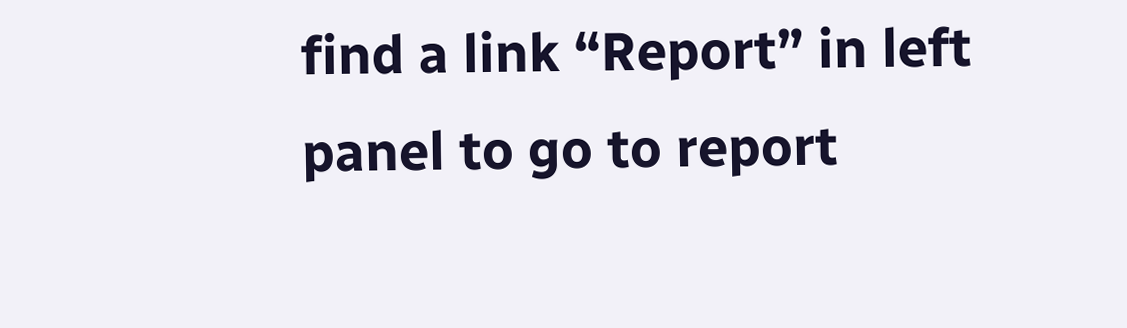find a link “Report” in left panel to go to report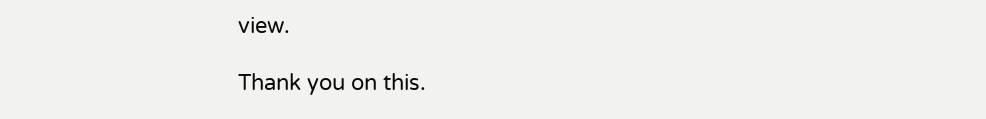view.

Thank you on this.